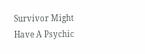Survivor Might Have A Psychic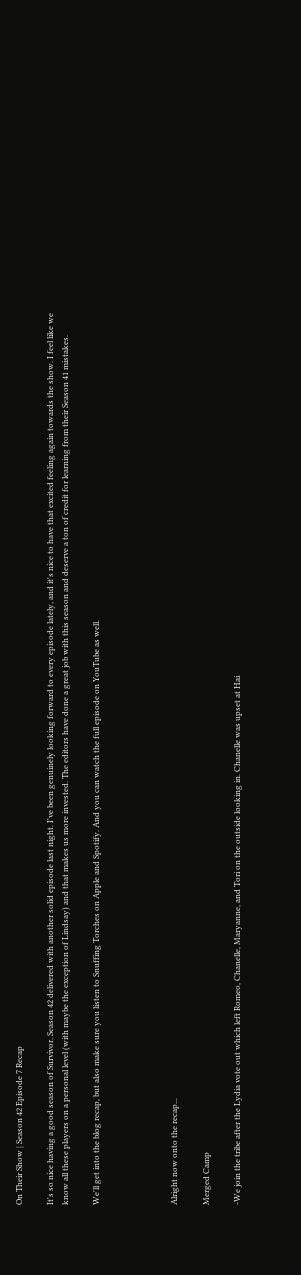On Their Show | Season 42 Episode 7 Recap

It's so nice having a good season of Survivor. Season 42 delivered with another solid episode last night. I've been genuinely looking forward to every episode lately, and it's nice to have that excited feeling again towards the show. I feel like we know all these players on a personal level (with maybe the exception of Lindsay) and that makes us more invested. The editors have done a great job with this season and deserve a ton of credit for learning from their Season 41 mistakes.

We'll get into the blog recap, but also make sure you listen to Snuffing Torches on Apple and Spotify. And you can watch the full episode on YouTube as well.




Alright now onto the recap...

Merged Camp

-We join the tribe after the Lydia vote out which left Romeo, Chanelle, Maryanne, and Tori on the outside looking in. Chanelle was upset at Hai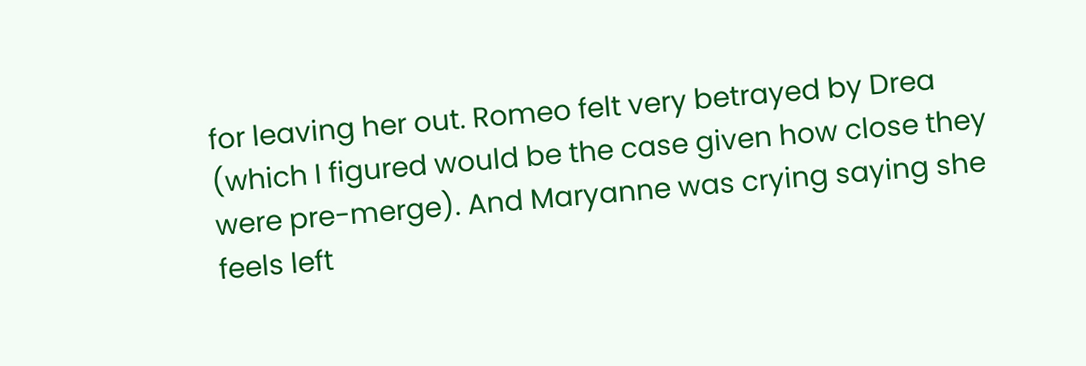for leaving her out. Romeo felt very betrayed by Drea (which I figured would be the case given how close they were pre-merge). And Maryanne was crying saying she feels left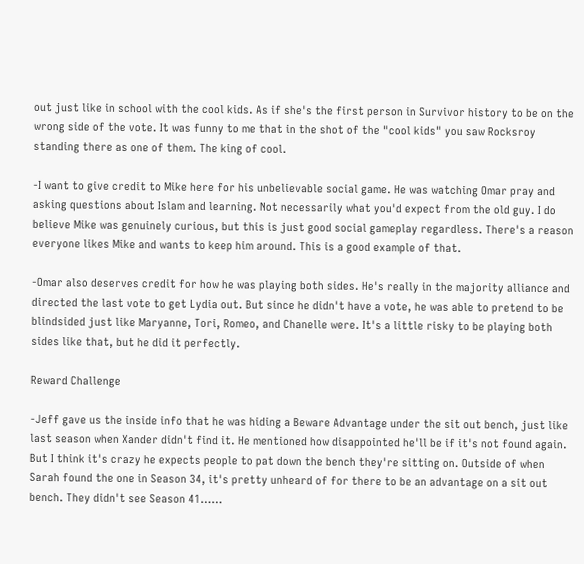out just like in school with the cool kids. As if she's the first person in Survivor history to be on the wrong side of the vote. It was funny to me that in the shot of the "cool kids" you saw Rocksroy standing there as one of them. The king of cool.

-I want to give credit to Mike here for his unbelievable social game. He was watching Omar pray and asking questions about Islam and learning. Not necessarily what you'd expect from the old guy. I do believe Mike was genuinely curious, but this is just good social gameplay regardless. There's a reason everyone likes Mike and wants to keep him around. This is a good example of that.

-Omar also deserves credit for how he was playing both sides. He's really in the majority alliance and directed the last vote to get Lydia out. But since he didn't have a vote, he was able to pretend to be blindsided just like Maryanne, Tori, Romeo, and Chanelle were. It's a little risky to be playing both sides like that, but he did it perfectly.

Reward Challenge

-Jeff gave us the inside info that he was hiding a Beware Advantage under the sit out bench, just like last season when Xander didn't find it. He mentioned how disappointed he'll be if it's not found again. But I think it's crazy he expects people to pat down the bench they're sitting on. Outside of when Sarah found the one in Season 34, it's pretty unheard of for there to be an advantage on a sit out bench. They didn't see Season 41……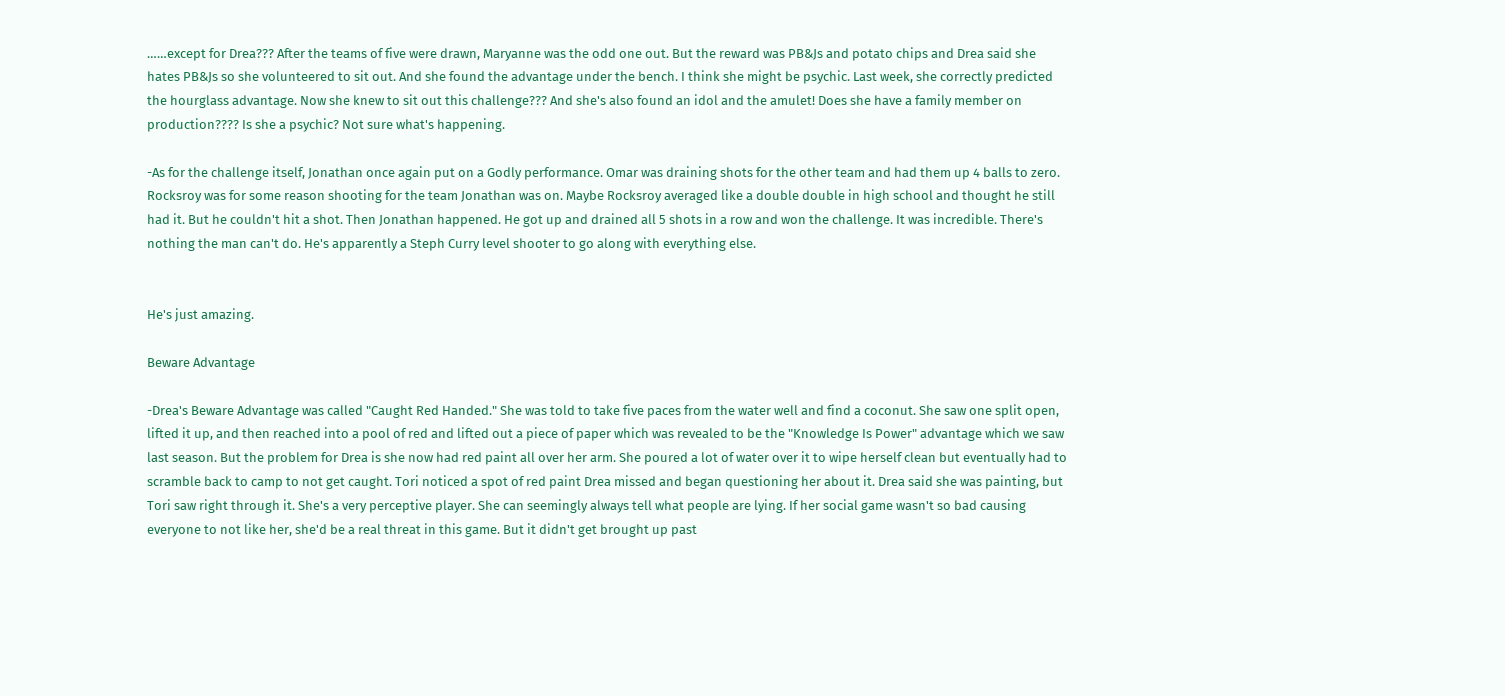……except for Drea??? After the teams of five were drawn, Maryanne was the odd one out. But the reward was PB&Js and potato chips and Drea said she hates PB&Js so she volunteered to sit out. And she found the advantage under the bench. I think she might be psychic. Last week, she correctly predicted the hourglass advantage. Now she knew to sit out this challenge??? And she's also found an idol and the amulet! Does she have a family member on production???? Is she a psychic? Not sure what's happening.

-As for the challenge itself, Jonathan once again put on a Godly performance. Omar was draining shots for the other team and had them up 4 balls to zero. Rocksroy was for some reason shooting for the team Jonathan was on. Maybe Rocksroy averaged like a double double in high school and thought he still had it. But he couldn't hit a shot. Then Jonathan happened. He got up and drained all 5 shots in a row and won the challenge. It was incredible. There's nothing the man can't do. He's apparently a Steph Curry level shooter to go along with everything else.


He's just amazing.

Beware Advantage

-Drea's Beware Advantage was called "Caught Red Handed." She was told to take five paces from the water well and find a coconut. She saw one split open, lifted it up, and then reached into a pool of red and lifted out a piece of paper which was revealed to be the "Knowledge Is Power" advantage which we saw last season. But the problem for Drea is she now had red paint all over her arm. She poured a lot of water over it to wipe herself clean but eventually had to scramble back to camp to not get caught. Tori noticed a spot of red paint Drea missed and began questioning her about it. Drea said she was painting, but Tori saw right through it. She's a very perceptive player. She can seemingly always tell what people are lying. If her social game wasn't so bad causing everyone to not like her, she'd be a real threat in this game. But it didn't get brought up past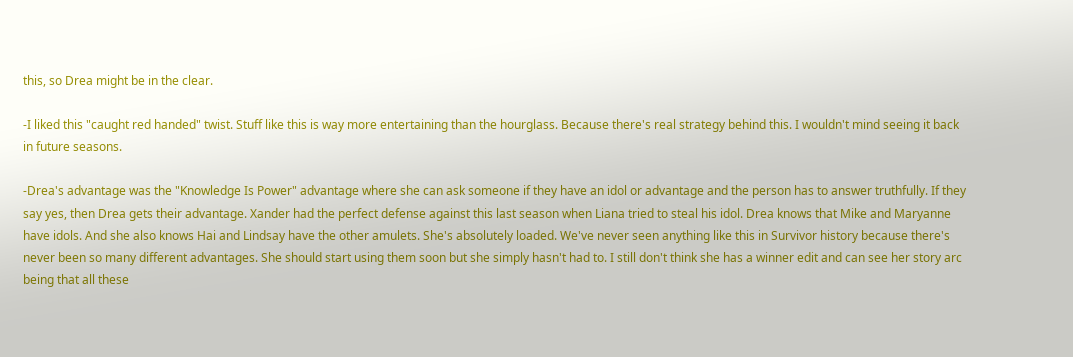this, so Drea might be in the clear.

-I liked this "caught red handed" twist. Stuff like this is way more entertaining than the hourglass. Because there's real strategy behind this. I wouldn't mind seeing it back in future seasons.

-Drea's advantage was the "Knowledge Is Power" advantage where she can ask someone if they have an idol or advantage and the person has to answer truthfully. If they say yes, then Drea gets their advantage. Xander had the perfect defense against this last season when Liana tried to steal his idol. Drea knows that Mike and Maryanne have idols. And she also knows Hai and Lindsay have the other amulets. She's absolutely loaded. We've never seen anything like this in Survivor history because there's never been so many different advantages. She should start using them soon but she simply hasn't had to. I still don't think she has a winner edit and can see her story arc being that all these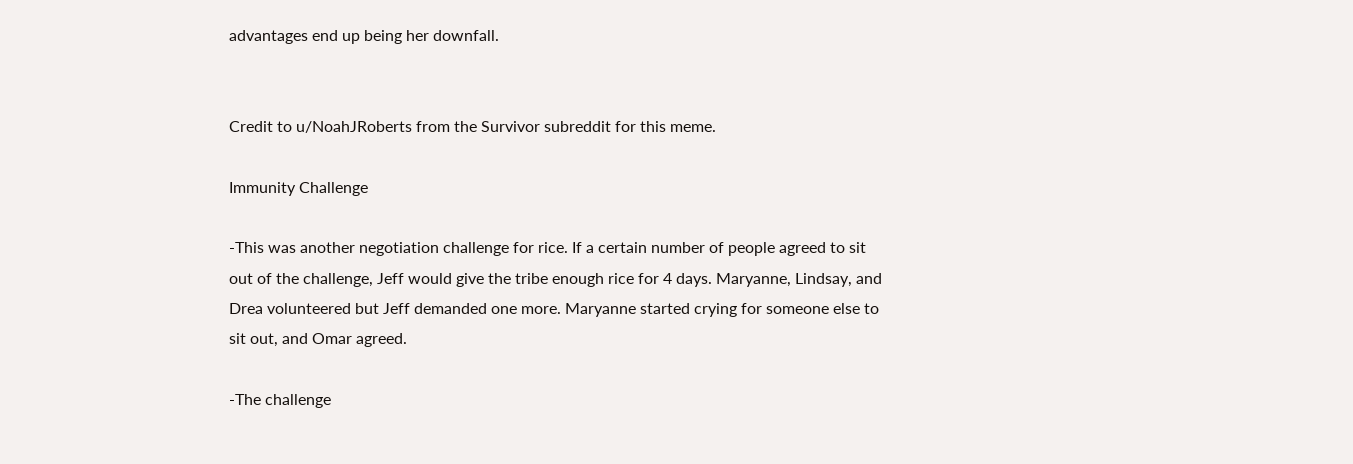advantages end up being her downfall.


Credit to u/NoahJRoberts from the Survivor subreddit for this meme.

Immunity Challenge

-This was another negotiation challenge for rice. If a certain number of people agreed to sit out of the challenge, Jeff would give the tribe enough rice for 4 days. Maryanne, Lindsay, and Drea volunteered but Jeff demanded one more. Maryanne started crying for someone else to sit out, and Omar agreed.

-The challenge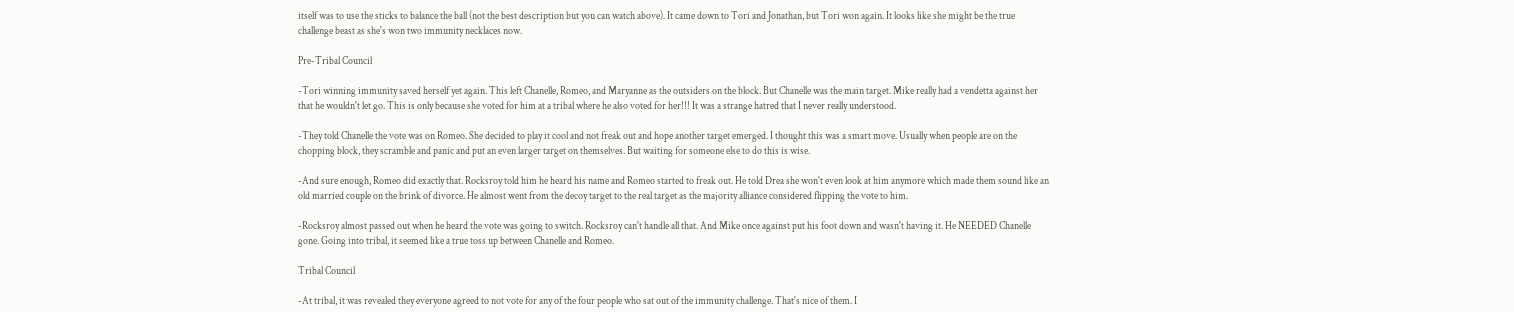itself was to use the sticks to balance the ball (not the best description but you can watch above). It came down to Tori and Jonathan, but Tori won again. It looks like she might be the true challenge beast as she's won two immunity necklaces now.

Pre-Tribal Council

-Tori winning immunity saved herself yet again. This left Chanelle, Romeo, and Maryanne as the outsiders on the block. But Chanelle was the main target. Mike really had a vendetta against her that he wouldn't let go. This is only because she voted for him at a tribal where he also voted for her!!! It was a strange hatred that I never really understood.

-They told Chanelle the vote was on Romeo. She decided to play it cool and not freak out and hope another target emerged. I thought this was a smart move. Usually when people are on the chopping block, they scramble and panic and put an even larger target on themselves. But waiting for someone else to do this is wise.

-And sure enough, Romeo did exactly that. Rocksroy told him he heard his name and Romeo started to freak out. He told Drea she won't even look at him anymore which made them sound like an old married couple on the brink of divorce. He almost went from the decoy target to the real target as the majority alliance considered flipping the vote to him.

-Rocksroy almost passed out when he heard the vote was going to switch. Rocksroy can't handle all that. And Mike once against put his foot down and wasn't having it. He NEEDED Chanelle gone. Going into tribal, it seemed like a true toss up between Chanelle and Romeo.

Tribal Council

-At tribal, it was revealed they everyone agreed to not vote for any of the four people who sat out of the immunity challenge. That's nice of them. I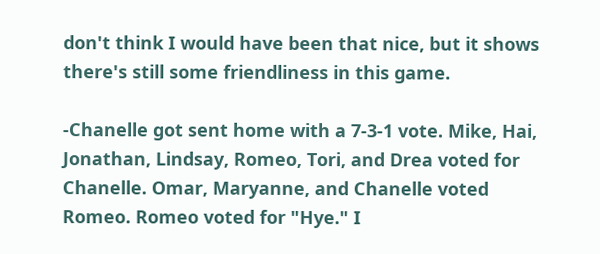don't think I would have been that nice, but it shows there's still some friendliness in this game.

-Chanelle got sent home with a 7-3-1 vote. Mike, Hai, Jonathan, Lindsay, Romeo, Tori, and Drea voted for Chanelle. Omar, Maryanne, and Chanelle voted Romeo. Romeo voted for "Hye." I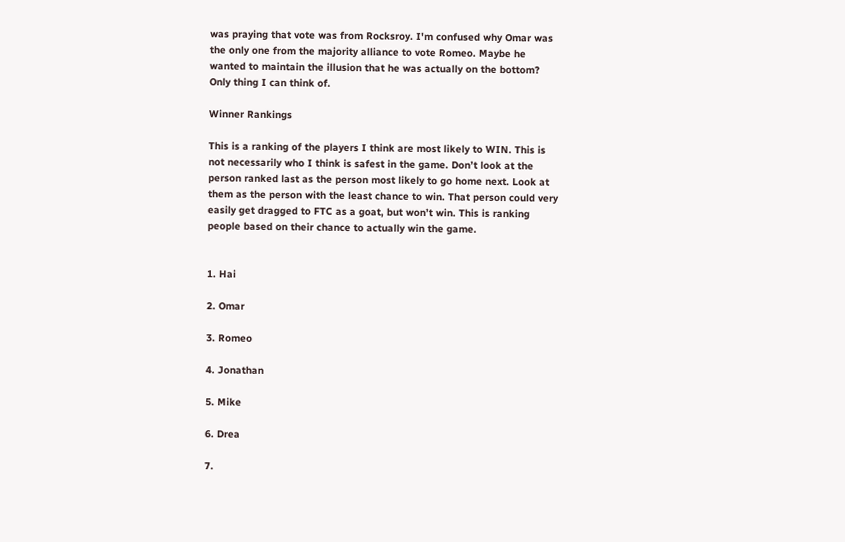was praying that vote was from Rocksroy. I'm confused why Omar was the only one from the majority alliance to vote Romeo. Maybe he wanted to maintain the illusion that he was actually on the bottom? Only thing I can think of.

Winner Rankings

This is a ranking of the players I think are most likely to WIN. This is not necessarily who I think is safest in the game. Don’t look at the person ranked last as the person most likely to go home next. Look at them as the person with the least chance to win. That person could very easily get dragged to FTC as a goat, but won’t win. This is ranking people based on their chance to actually win the game.


1. Hai

2. Omar

3. Romeo

4. Jonathan

5. Mike

6. Drea

7.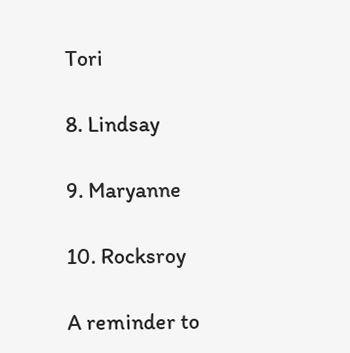Tori

8. Lindsay

9. Maryanne

10. Rocksroy

A reminder to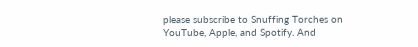please subscribe to Snuffing Torches on YouTube, Apple, and Spotify. And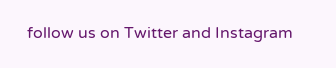follow us on Twitter and Instagram